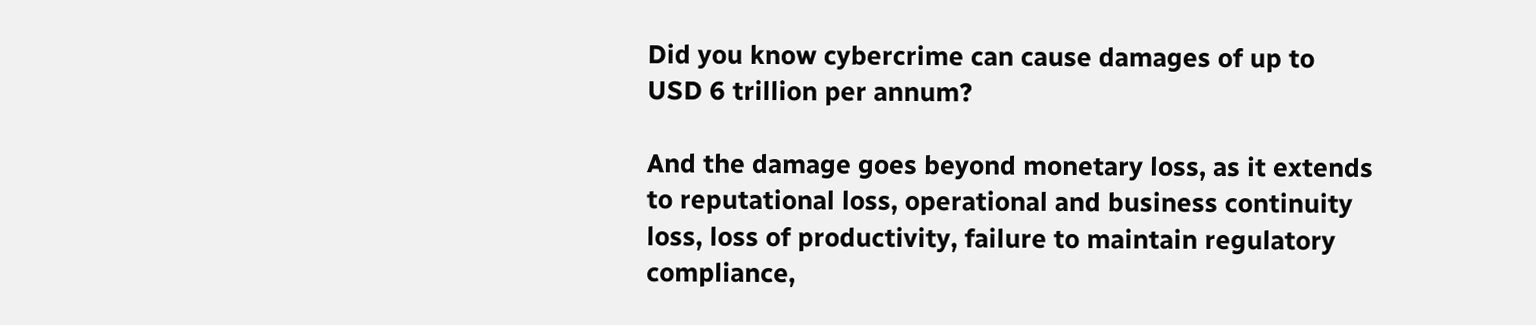Did you know cybercrime can cause damages of up to USD 6 trillion per annum?

And the damage goes beyond monetary loss, as it extends to reputational loss, operational and business continuity loss, loss of productivity, failure to maintain regulatory compliance,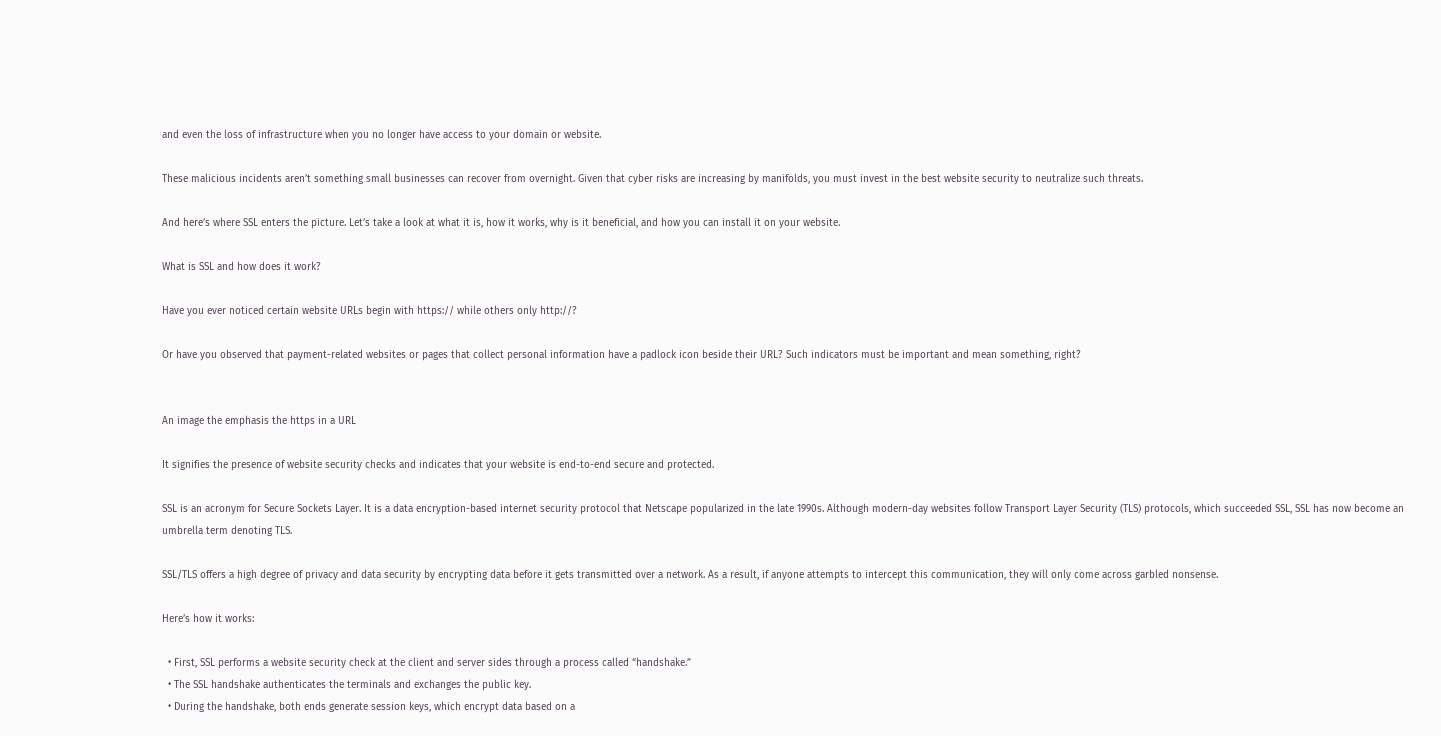and even the loss of infrastructure when you no longer have access to your domain or website.

These malicious incidents aren’t something small businesses can recover from overnight. Given that cyber risks are increasing by manifolds, you must invest in the best website security to neutralize such threats.

And here’s where SSL enters the picture. Let’s take a look at what it is, how it works, why is it beneficial, and how you can install it on your website.

What is SSL and how does it work?

Have you ever noticed certain website URLs begin with https:// while others only http://?

Or have you observed that payment-related websites or pages that collect personal information have a padlock icon beside their URL? Such indicators must be important and mean something, right?


An image the emphasis the https in a URL

It signifies the presence of website security checks and indicates that your website is end-to-end secure and protected.

SSL is an acronym for Secure Sockets Layer. It is a data encryption-based internet security protocol that Netscape popularized in the late 1990s. Although modern-day websites follow Transport Layer Security (TLS) protocols, which succeeded SSL, SSL has now become an umbrella term denoting TLS.

SSL/TLS offers a high degree of privacy and data security by encrypting data before it gets transmitted over a network. As a result, if anyone attempts to intercept this communication, they will only come across garbled nonsense.

Here’s how it works:

  • First, SSL performs a website security check at the client and server sides through a process called “handshake.”
  • The SSL handshake authenticates the terminals and exchanges the public key.
  • During the handshake, both ends generate session keys, which encrypt data based on a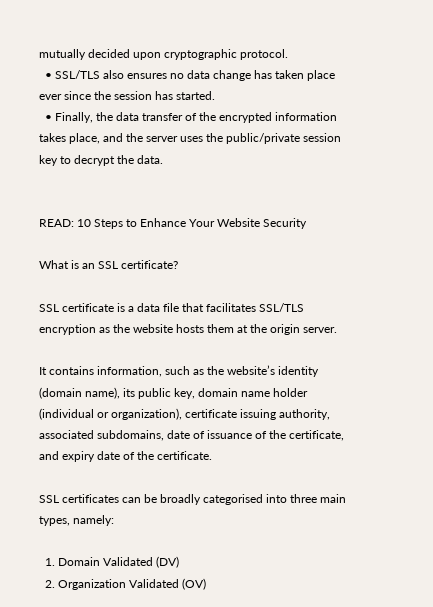mutually decided upon cryptographic protocol.
  • SSL/TLS also ensures no data change has taken place ever since the session has started.
  • Finally, the data transfer of the encrypted information takes place, and the server uses the public/private session key to decrypt the data.


READ: 10 Steps to Enhance Your Website Security

What is an SSL certificate?

SSL certificate is a data file that facilitates SSL/TLS encryption as the website hosts them at the origin server.

It contains information, such as the website’s identity (domain name), its public key, domain name holder (individual or organization), certificate issuing authority, associated subdomains, date of issuance of the certificate, and expiry date of the certificate.

SSL certificates can be broadly categorised into three main types, namely:

  1. Domain Validated (DV)
  2. Organization Validated (OV)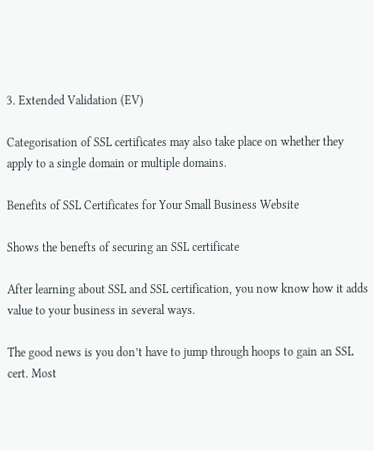3. Extended Validation (EV)

Categorisation of SSL certificates may also take place on whether they apply to a single domain or multiple domains.

Benefits of SSL Certificates for Your Small Business Website

Shows the benefts of securing an SSL certificate

After learning about SSL and SSL certification, you now know how it adds value to your business in several ways.

The good news is you don’t have to jump through hoops to gain an SSL cert. Most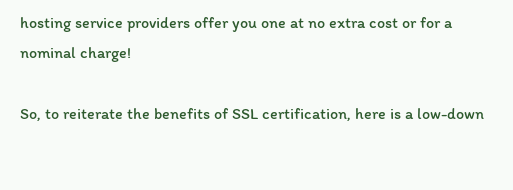hosting service providers offer you one at no extra cost or for a nominal charge!

So, to reiterate the benefits of SSL certification, here is a low-down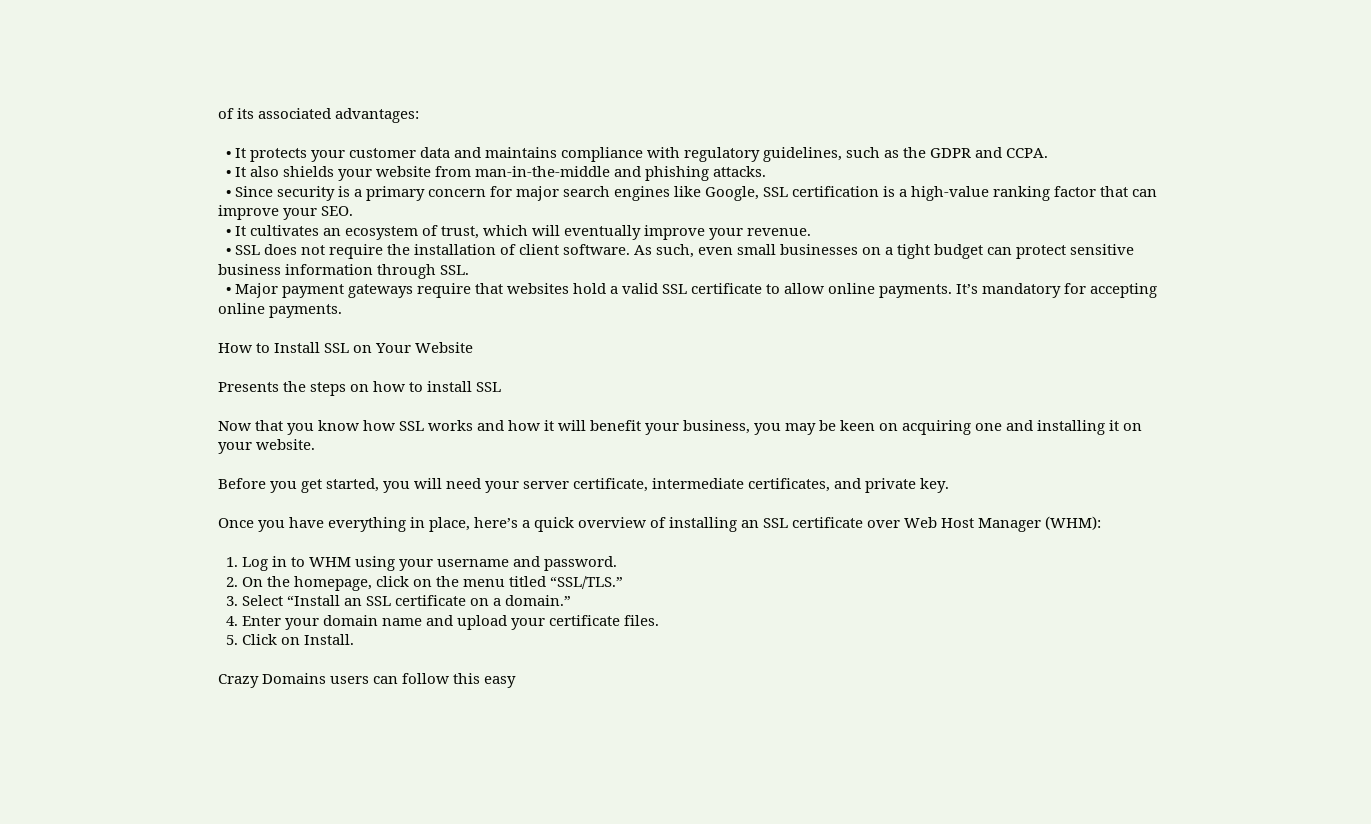of its associated advantages:

  • It protects your customer data and maintains compliance with regulatory guidelines, such as the GDPR and CCPA.
  • It also shields your website from man-in-the-middle and phishing attacks.
  • Since security is a primary concern for major search engines like Google, SSL certification is a high-value ranking factor that can improve your SEO.
  • It cultivates an ecosystem of trust, which will eventually improve your revenue.
  • SSL does not require the installation of client software. As such, even small businesses on a tight budget can protect sensitive business information through SSL.
  • Major payment gateways require that websites hold a valid SSL certificate to allow online payments. It’s mandatory for accepting online payments.

How to Install SSL on Your Website

Presents the steps on how to install SSL

Now that you know how SSL works and how it will benefit your business, you may be keen on acquiring one and installing it on your website.

Before you get started, you will need your server certificate, intermediate certificates, and private key.

Once you have everything in place, here’s a quick overview of installing an SSL certificate over Web Host Manager (WHM):

  1. Log in to WHM using your username and password.
  2. On the homepage, click on the menu titled “SSL/TLS.”
  3. Select “Install an SSL certificate on a domain.”
  4. Enter your domain name and upload your certificate files.
  5. Click on Install.

Crazy Domains users can follow this easy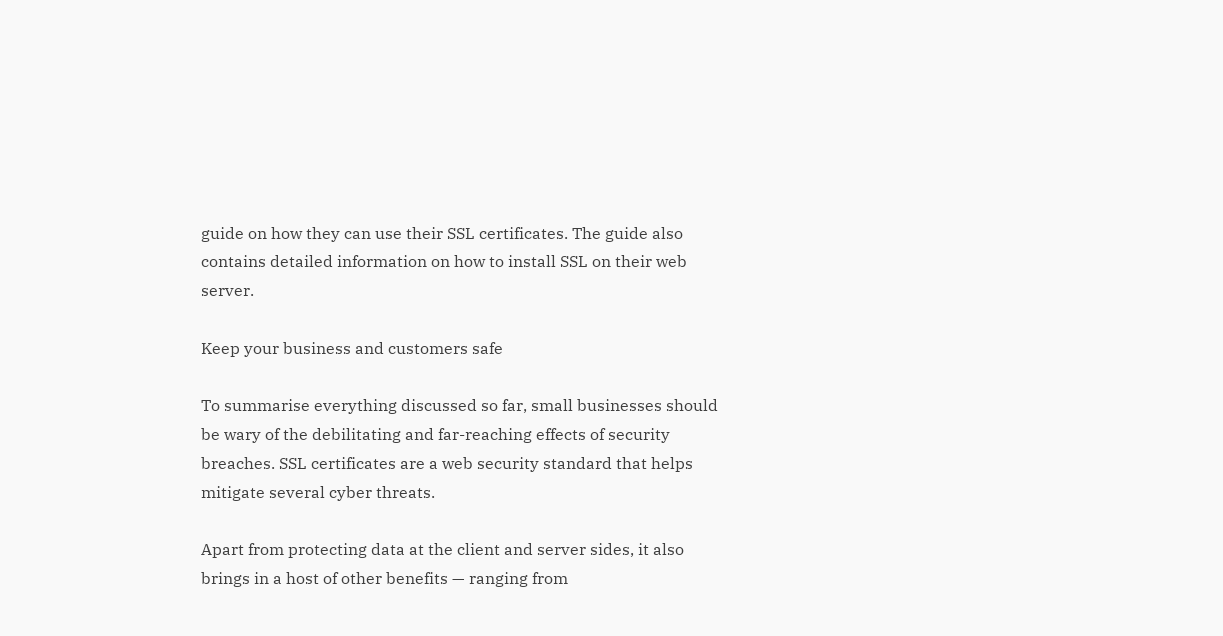guide on how they can use their SSL certificates. The guide also contains detailed information on how to install SSL on their web server.

Keep your business and customers safe

To summarise everything discussed so far, small businesses should be wary of the debilitating and far-reaching effects of security breaches. SSL certificates are a web security standard that helps mitigate several cyber threats.

Apart from protecting data at the client and server sides, it also brings in a host of other benefits — ranging from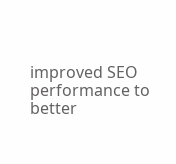improved SEO performance to better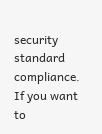security standard compliance. If you want to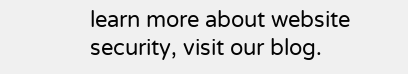learn more about website security, visit our blog.